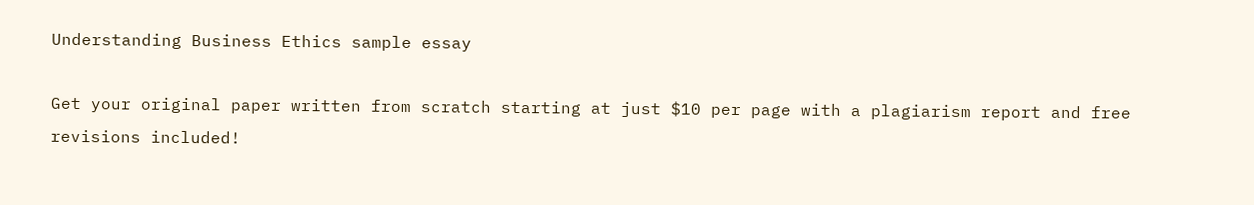Understanding Business Ethics sample essay

Get your original paper written from scratch starting at just $10 per page with a plagiarism report and free revisions included!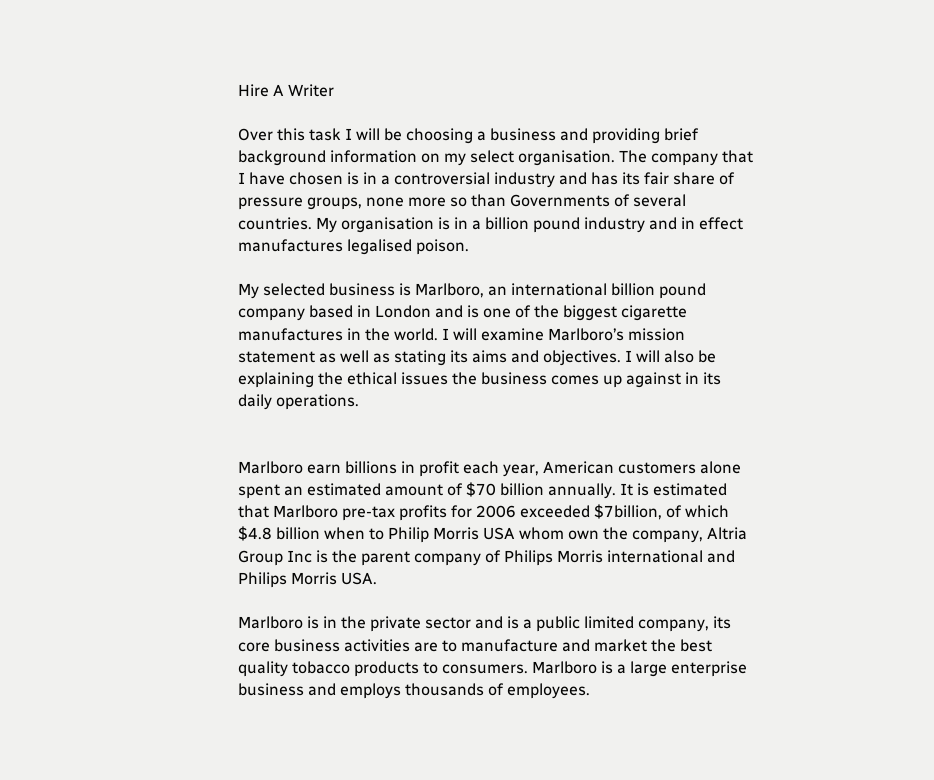Hire A Writer

Over this task I will be choosing a business and providing brief background information on my select organisation. The company that I have chosen is in a controversial industry and has its fair share of pressure groups, none more so than Governments of several countries. My organisation is in a billion pound industry and in effect manufactures legalised poison.

My selected business is Marlboro, an international billion pound company based in London and is one of the biggest cigarette manufactures in the world. I will examine Marlboro’s mission statement as well as stating its aims and objectives. I will also be explaining the ethical issues the business comes up against in its daily operations.


Marlboro earn billions in profit each year, American customers alone spent an estimated amount of $70 billion annually. It is estimated that Marlboro pre-tax profits for 2006 exceeded $7billion, of which $4.8 billion when to Philip Morris USA whom own the company, Altria Group Inc is the parent company of Philips Morris international and Philips Morris USA.

Marlboro is in the private sector and is a public limited company, its core business activities are to manufacture and market the best quality tobacco products to consumers. Marlboro is a large enterprise business and employs thousands of employees.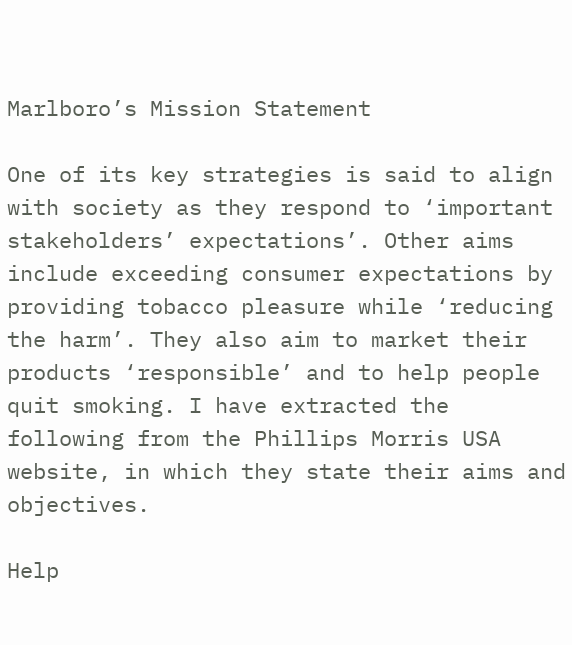Marlboro’s Mission Statement

One of its key strategies is said to align with society as they respond to ‘important stakeholders’ expectations’. Other aims include exceeding consumer expectations by providing tobacco pleasure while ‘reducing the harm’. They also aim to market their products ‘responsible’ and to help people quit smoking. I have extracted the following from the Phillips Morris USA website, in which they state their aims and objectives.

Help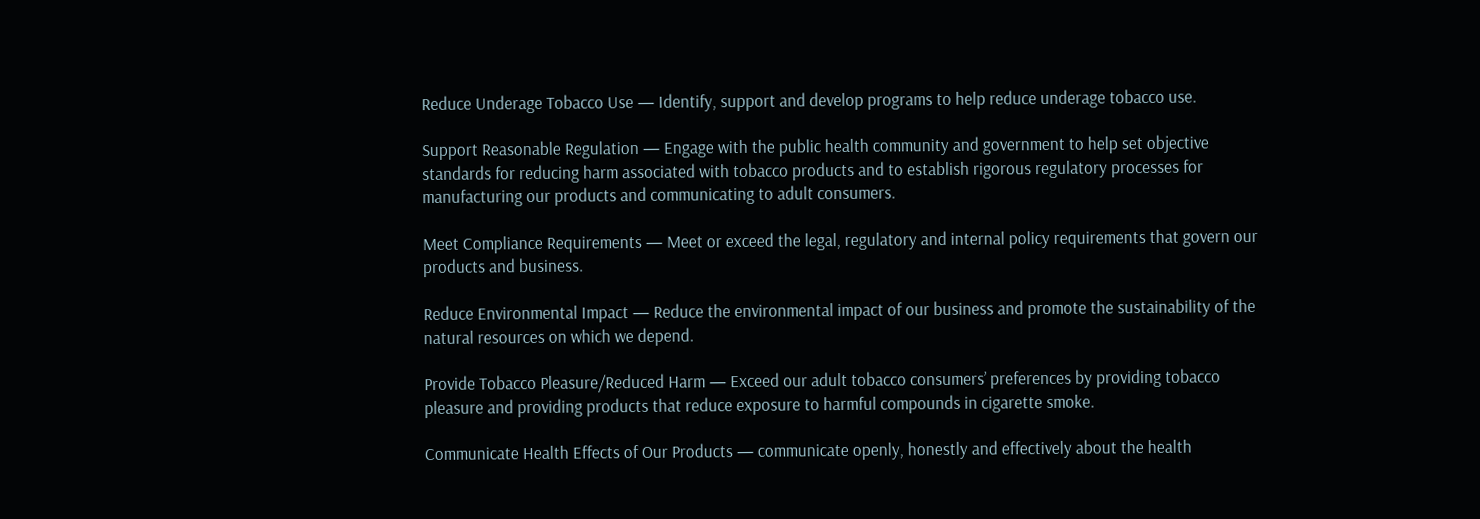Reduce Underage Tobacco Use — Identify, support and develop programs to help reduce underage tobacco use.

Support Reasonable Regulation — Engage with the public health community and government to help set objective standards for reducing harm associated with tobacco products and to establish rigorous regulatory processes for manufacturing our products and communicating to adult consumers.

Meet Compliance Requirements — Meet or exceed the legal, regulatory and internal policy requirements that govern our products and business.

Reduce Environmental Impact — Reduce the environmental impact of our business and promote the sustainability of the natural resources on which we depend.

Provide Tobacco Pleasure/Reduced Harm — Exceed our adult tobacco consumers’ preferences by providing tobacco pleasure and providing products that reduce exposure to harmful compounds in cigarette smoke.

Communicate Health Effects of Our Products — communicate openly, honestly and effectively about the health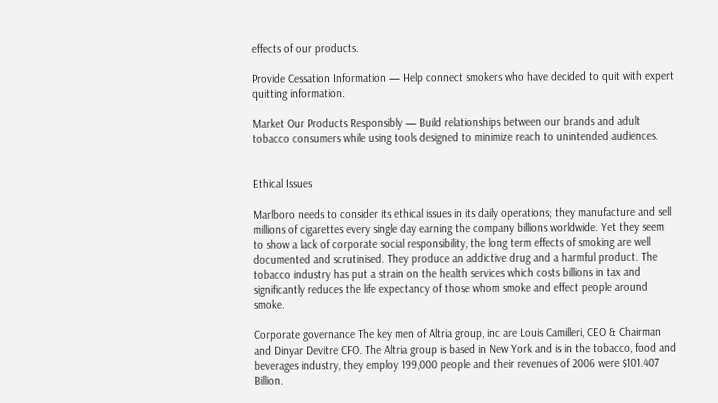effects of our products.

Provide Cessation Information — Help connect smokers who have decided to quit with expert quitting information.

Market Our Products Responsibly — Build relationships between our brands and adult tobacco consumers while using tools designed to minimize reach to unintended audiences.


Ethical Issues

Marlboro needs to consider its ethical issues in its daily operations; they manufacture and sell millions of cigarettes every single day earning the company billions worldwide. Yet they seem to show a lack of corporate social responsibility, the long term effects of smoking are well documented and scrutinised. They produce an addictive drug and a harmful product. The tobacco industry has put a strain on the health services which costs billions in tax and significantly reduces the life expectancy of those whom smoke and effect people around smoke.

Corporate governance The key men of Altria group, inc are Louis Camilleri, CEO & Chairman and Dinyar Devitre CFO. The Altria group is based in New York and is in the tobacco, food and beverages industry, they employ 199,000 people and their revenues of 2006 were $101.407 Billion.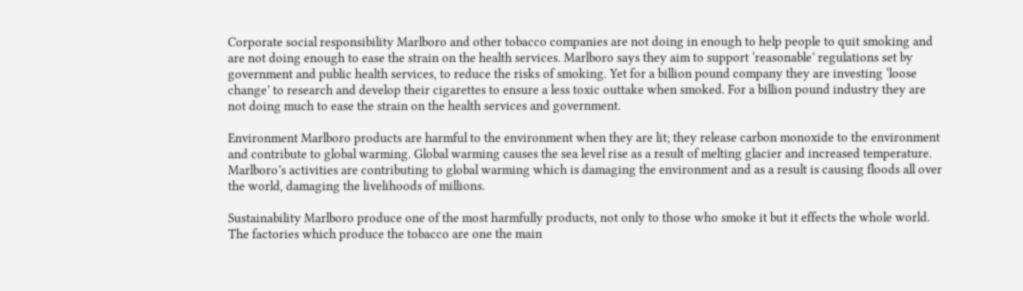Corporate social responsibility Marlboro and other tobacco companies are not doing in enough to help people to quit smoking and are not doing enough to ease the strain on the health services. Marlboro says they aim to support ‘reasonable’ regulations set by government and public health services, to reduce the risks of smoking. Yet for a billion pound company they are investing ‘loose change’ to research and develop their cigarettes to ensure a less toxic outtake when smoked. For a billion pound industry they are not doing much to ease the strain on the health services and government.

Environment Marlboro products are harmful to the environment when they are lit; they release carbon monoxide to the environment and contribute to global warming. Global warming causes the sea level rise as a result of melting glacier and increased temperature. Marlboro’s activities are contributing to global warming which is damaging the environment and as a result is causing floods all over the world, damaging the livelihoods of millions.

Sustainability Marlboro produce one of the most harmfully products, not only to those who smoke it but it effects the whole world. The factories which produce the tobacco are one the main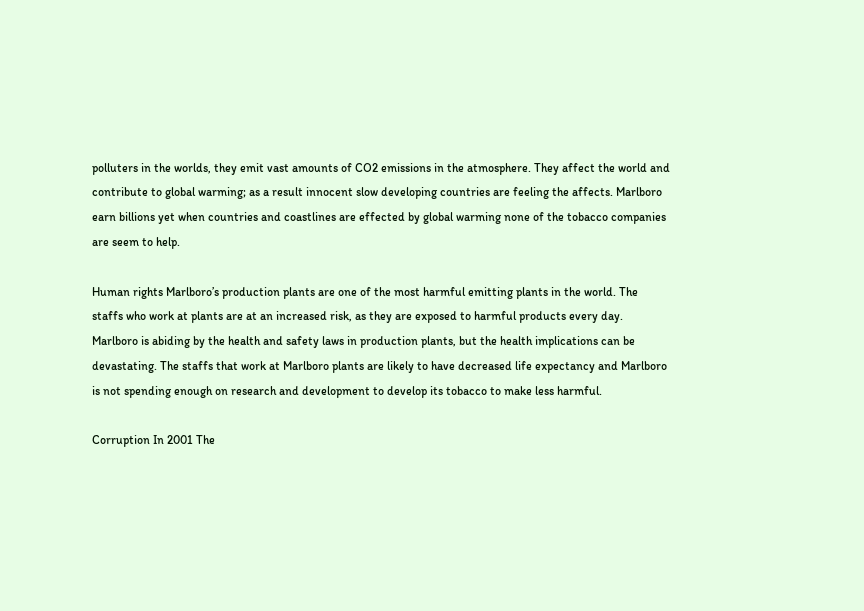polluters in the worlds, they emit vast amounts of CO2 emissions in the atmosphere. They affect the world and contribute to global warming; as a result innocent slow developing countries are feeling the affects. Marlboro earn billions yet when countries and coastlines are effected by global warming none of the tobacco companies are seem to help.

Human rights Marlboro’s production plants are one of the most harmful emitting plants in the world. The staffs who work at plants are at an increased risk, as they are exposed to harmful products every day. Marlboro is abiding by the health and safety laws in production plants, but the health implications can be devastating. The staffs that work at Marlboro plants are likely to have decreased life expectancy and Marlboro is not spending enough on research and development to develop its tobacco to make less harmful.

Corruption In 2001 The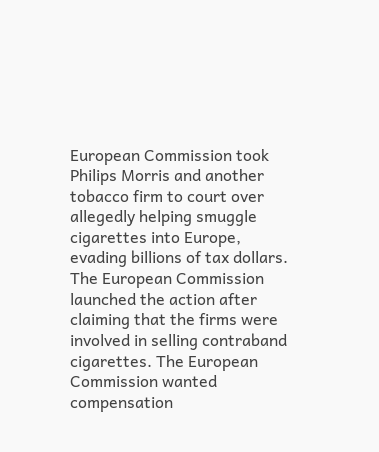European Commission took Philips Morris and another tobacco firm to court over allegedly helping smuggle cigarettes into Europe, evading billions of tax dollars. The European Commission launched the action after claiming that the firms were involved in selling contraband cigarettes. The European Commission wanted compensation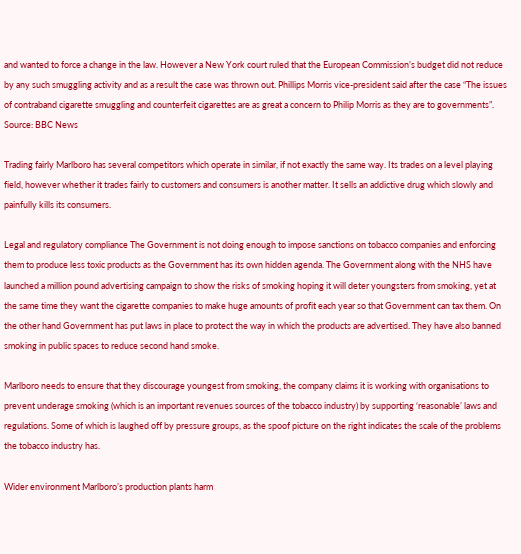and wanted to force a change in the law. However a New York court ruled that the European Commission’s budget did not reduce by any such smuggling activity and as a result the case was thrown out. Phillips Morris vice-president said after the case “The issues of contraband cigarette smuggling and counterfeit cigarettes are as great a concern to Philip Morris as they are to governments”. Source: BBC News

Trading fairly Marlboro has several competitors which operate in similar, if not exactly the same way. Its trades on a level playing field, however whether it trades fairly to customers and consumers is another matter. It sells an addictive drug which slowly and painfully kills its consumers.

Legal and regulatory compliance The Government is not doing enough to impose sanctions on tobacco companies and enforcing them to produce less toxic products as the Government has its own hidden agenda. The Government along with the NHS have launched a million pound advertising campaign to show the risks of smoking hoping it will deter youngsters from smoking, yet at the same time they want the cigarette companies to make huge amounts of profit each year so that Government can tax them. On the other hand Government has put laws in place to protect the way in which the products are advertised. They have also banned smoking in public spaces to reduce second hand smoke.

Marlboro needs to ensure that they discourage youngest from smoking, the company claims it is working with organisations to prevent underage smoking (which is an important revenues sources of the tobacco industry) by supporting ‘reasonable’ laws and regulations. Some of which is laughed off by pressure groups, as the spoof picture on the right indicates the scale of the problems the tobacco industry has.

Wider environment Marlboro’s production plants harm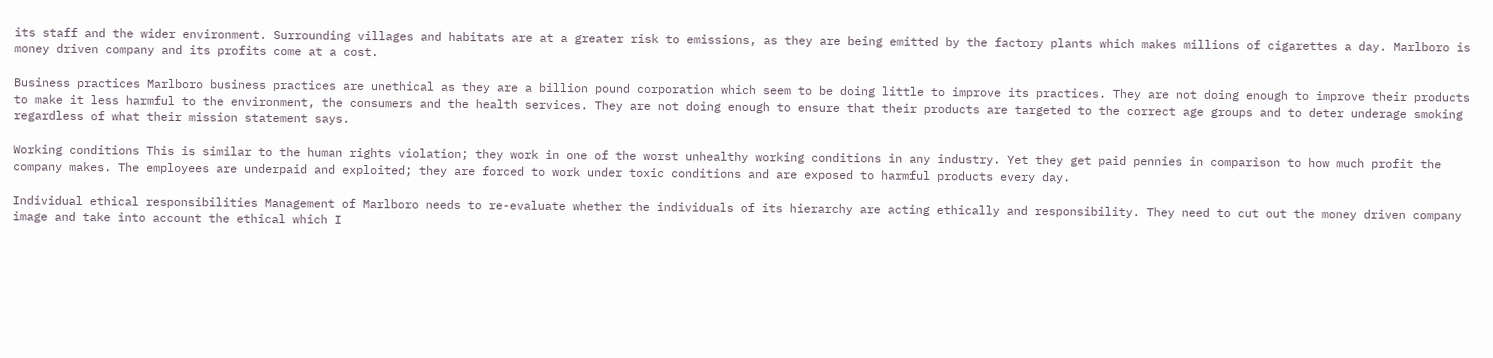its staff and the wider environment. Surrounding villages and habitats are at a greater risk to emissions, as they are being emitted by the factory plants which makes millions of cigarettes a day. Marlboro is money driven company and its profits come at a cost.

Business practices Marlboro business practices are unethical as they are a billion pound corporation which seem to be doing little to improve its practices. They are not doing enough to improve their products to make it less harmful to the environment, the consumers and the health services. They are not doing enough to ensure that their products are targeted to the correct age groups and to deter underage smoking regardless of what their mission statement says.

Working conditions This is similar to the human rights violation; they work in one of the worst unhealthy working conditions in any industry. Yet they get paid pennies in comparison to how much profit the company makes. The employees are underpaid and exploited; they are forced to work under toxic conditions and are exposed to harmful products every day.

Individual ethical responsibilities Management of Marlboro needs to re-evaluate whether the individuals of its hierarchy are acting ethically and responsibility. They need to cut out the money driven company image and take into account the ethical which I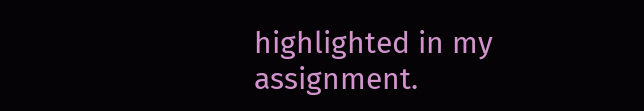highlighted in my assignment.